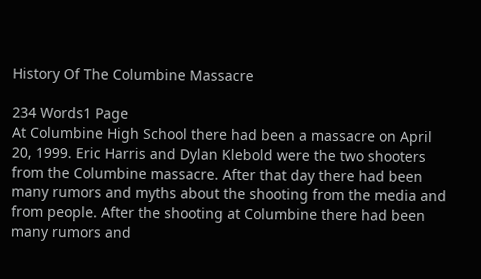History Of The Columbine Massacre

234 Words1 Page
At Columbine High School there had been a massacre on April 20, 1999. Eric Harris and Dylan Klebold were the two shooters from the Columbine massacre. After that day there had been many rumors and myths about the shooting from the media and from people. After the shooting at Columbine there had been many rumors and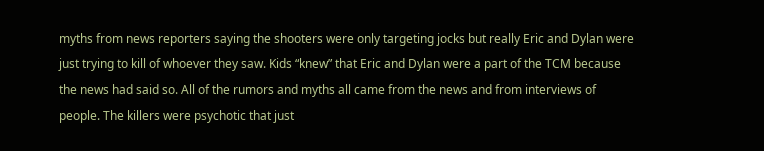myths from news reporters saying the shooters were only targeting jocks but really Eric and Dylan were just trying to kill of whoever they saw. Kids “knew” that Eric and Dylan were a part of the TCM because the news had said so. All of the rumors and myths all came from the news and from interviews of people. The killers were psychotic that just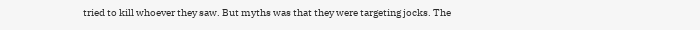tried to kill whoever they saw. But myths was that they were targeting jocks. The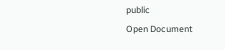public
Open Document